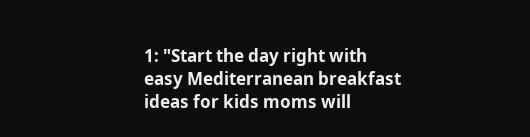1: "Start the day right with easy Mediterranean breakfast ideas for kids moms will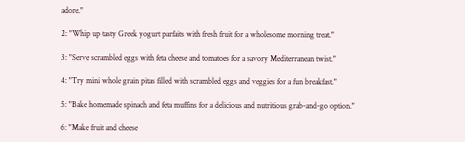adore."

2: "Whip up tasty Greek yogurt parfaits with fresh fruit for a wholesome morning treat."

3: "Serve scrambled eggs with feta cheese and tomatoes for a savory Mediterranean twist."

4: "Try mini whole grain pitas filled with scrambled eggs and veggies for a fun breakfast."

5: "Bake homemade spinach and feta muffins for a delicious and nutritious grab-and-go option."

6: "Make fruit and cheese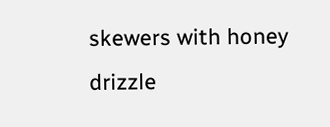skewers with honey drizzle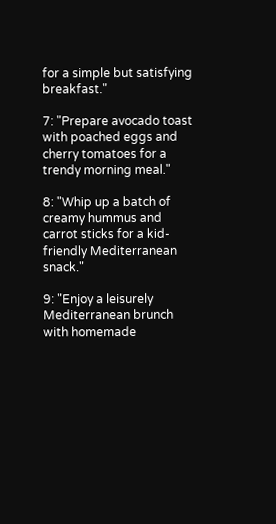for a simple but satisfying breakfast."

7: "Prepare avocado toast with poached eggs and cherry tomatoes for a trendy morning meal."

8: "Whip up a batch of creamy hummus and carrot sticks for a kid-friendly Mediterranean snack."

9: "Enjoy a leisurely Mediterranean brunch with homemade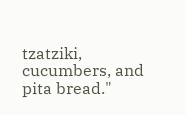tzatziki, cucumbers, and pita bread."